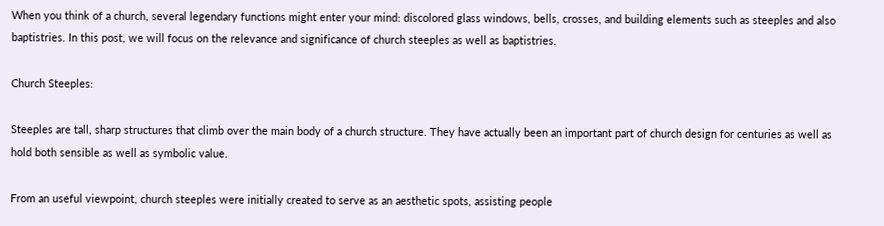When you think of a church, several legendary functions might enter your mind: discolored glass windows, bells, crosses, and building elements such as steeples and also baptistries. In this post, we will focus on the relevance and significance of church steeples as well as baptistries.

Church Steeples:

Steeples are tall, sharp structures that climb over the main body of a church structure. They have actually been an important part of church design for centuries as well as hold both sensible as well as symbolic value.

From an useful viewpoint, church steeples were initially created to serve as an aesthetic spots, assisting people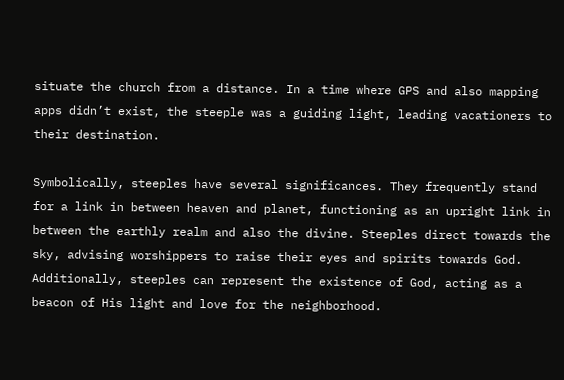situate the church from a distance. In a time where GPS and also mapping apps didn’t exist, the steeple was a guiding light, leading vacationers to their destination.

Symbolically, steeples have several significances. They frequently stand for a link in between heaven and planet, functioning as an upright link in between the earthly realm and also the divine. Steeples direct towards the sky, advising worshippers to raise their eyes and spirits towards God. Additionally, steeples can represent the existence of God, acting as a beacon of His light and love for the neighborhood.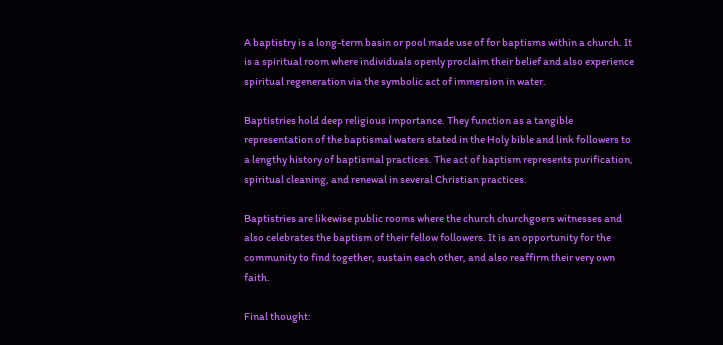A baptistry is a long-term basin or pool made use of for baptisms within a church. It is a spiritual room where individuals openly proclaim their belief and also experience spiritual regeneration via the symbolic act of immersion in water.

Baptistries hold deep religious importance. They function as a tangible representation of the baptismal waters stated in the Holy bible and link followers to a lengthy history of baptismal practices. The act of baptism represents purification, spiritual cleaning, and renewal in several Christian practices.

Baptistries are likewise public rooms where the church churchgoers witnesses and also celebrates the baptism of their fellow followers. It is an opportunity for the community to find together, sustain each other, and also reaffirm their very own faith.

Final thought: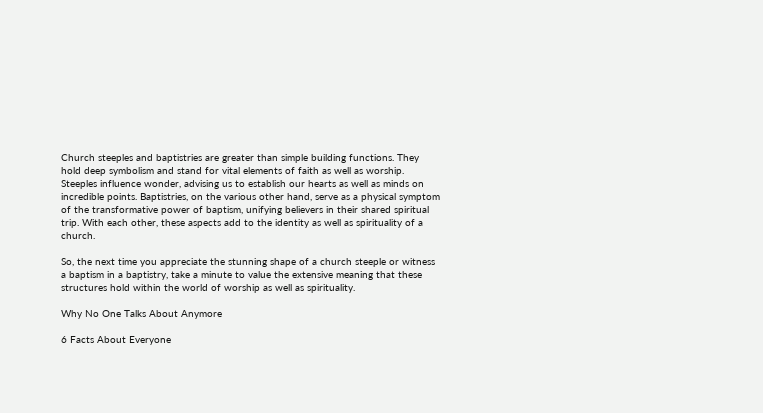Church steeples and baptistries are greater than simple building functions. They hold deep symbolism and stand for vital elements of faith as well as worship. Steeples influence wonder, advising us to establish our hearts as well as minds on incredible points. Baptistries, on the various other hand, serve as a physical symptom of the transformative power of baptism, unifying believers in their shared spiritual trip. With each other, these aspects add to the identity as well as spirituality of a church.

So, the next time you appreciate the stunning shape of a church steeple or witness a baptism in a baptistry, take a minute to value the extensive meaning that these structures hold within the world of worship as well as spirituality.

Why No One Talks About Anymore

6 Facts About Everyone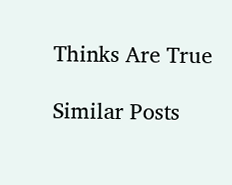Thinks Are True

Similar Posts